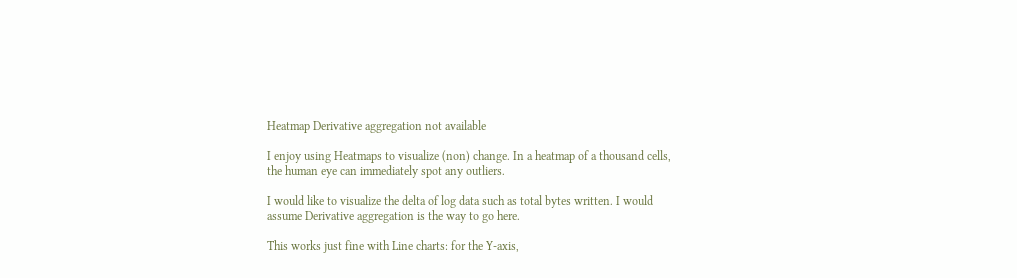Heatmap Derivative aggregation not available

I enjoy using Heatmaps to visualize (non) change. In a heatmap of a thousand cells, the human eye can immediately spot any outliers.

I would like to visualize the delta of log data such as total bytes written. I would assume Derivative aggregation is the way to go here.

This works just fine with Line charts: for the Y-axis,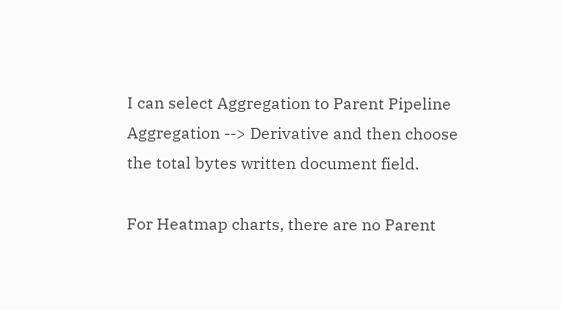I can select Aggregation to Parent Pipeline Aggregation --> Derivative and then choose the total bytes written document field.

For Heatmap charts, there are no Parent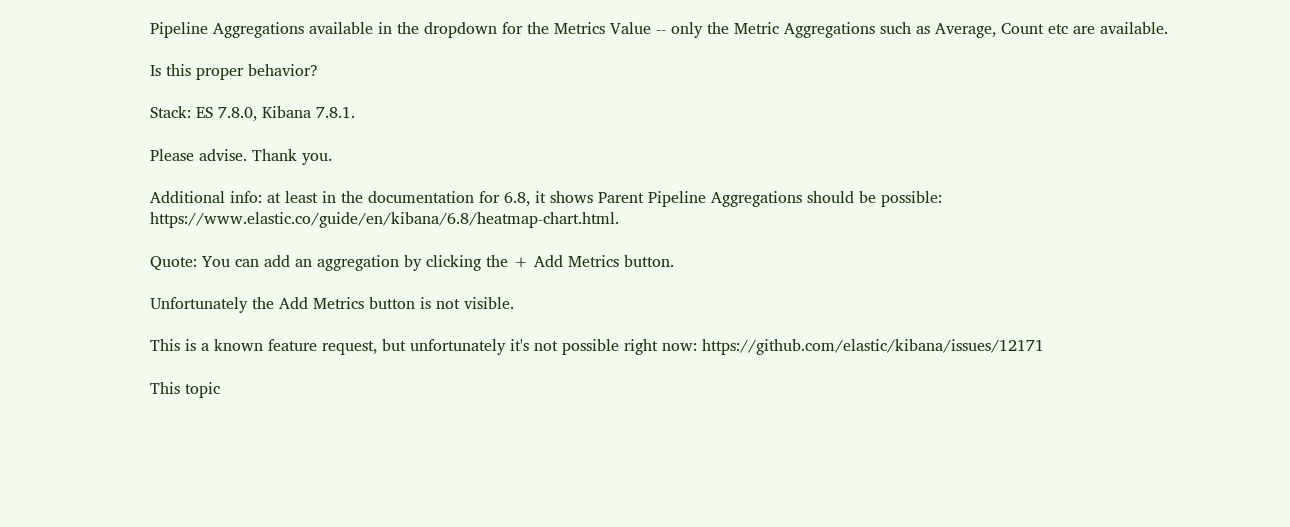Pipeline Aggregations available in the dropdown for the Metrics Value -- only the Metric Aggregations such as Average, Count etc are available.

Is this proper behavior?

Stack: ES 7.8.0, Kibana 7.8.1.

Please advise. Thank you.

Additional info: at least in the documentation for 6.8, it shows Parent Pipeline Aggregations should be possible: https://www.elastic.co/guide/en/kibana/6.8/heatmap-chart.html.

Quote: You can add an aggregation by clicking the + Add Metrics button.

Unfortunately the Add Metrics button is not visible.

This is a known feature request, but unfortunately it's not possible right now: https://github.com/elastic/kibana/issues/12171

This topic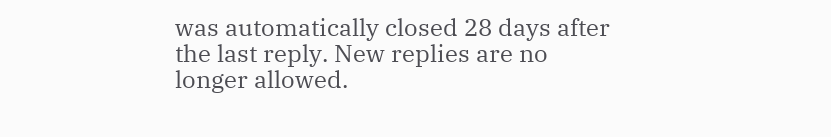was automatically closed 28 days after the last reply. New replies are no longer allowed.